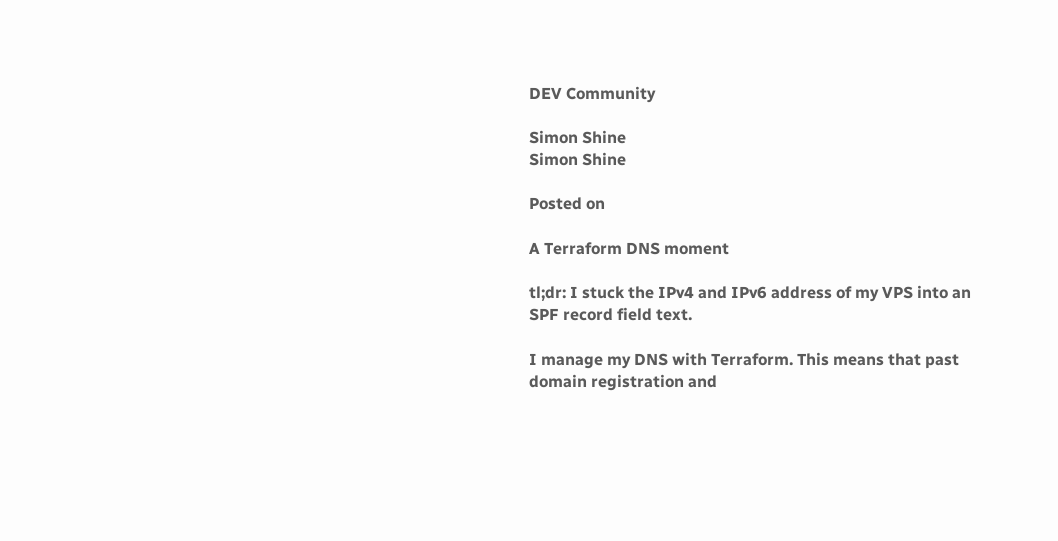DEV Community

Simon Shine
Simon Shine

Posted on

A Terraform DNS moment

tl;dr: I stuck the IPv4 and IPv6 address of my VPS into an SPF record field text.

I manage my DNS with Terraform. This means that past domain registration and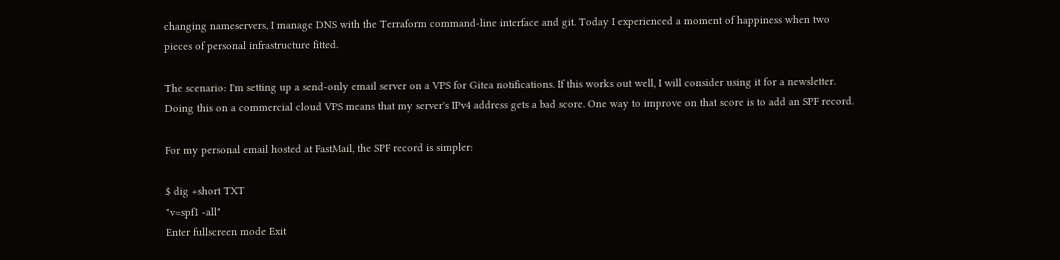changing nameservers, I manage DNS with the Terraform command-line interface and git. Today I experienced a moment of happiness when two pieces of personal infrastructure fitted.

The scenario: I'm setting up a send-only email server on a VPS for Gitea notifications. If this works out well, I will consider using it for a newsletter. Doing this on a commercial cloud VPS means that my server's IPv4 address gets a bad score. One way to improve on that score is to add an SPF record.

For my personal email hosted at FastMail, the SPF record is simpler:

$ dig +short TXT
"v=spf1 -all"
Enter fullscreen mode Exit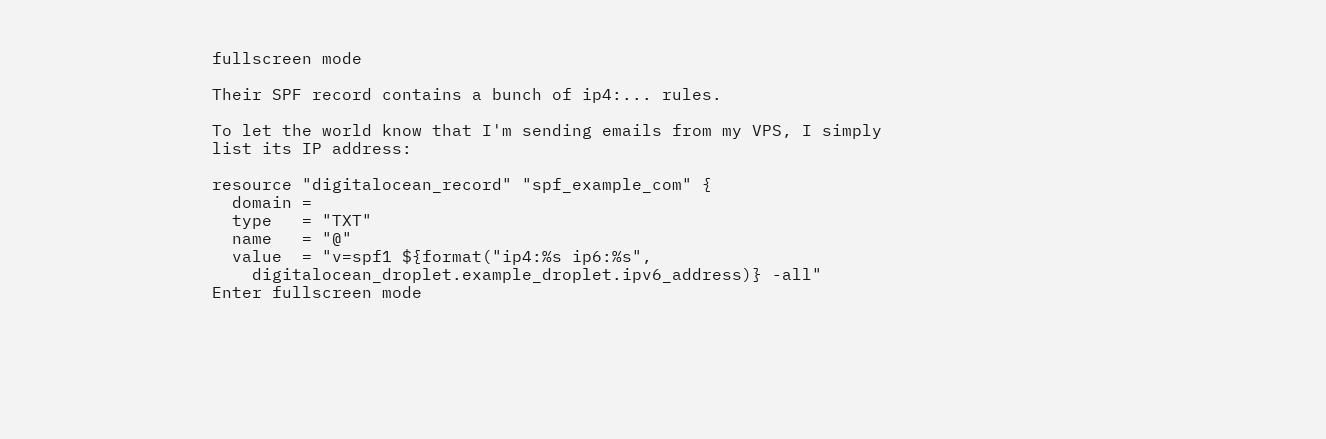fullscreen mode

Their SPF record contains a bunch of ip4:... rules.

To let the world know that I'm sending emails from my VPS, I simply list its IP address:

resource "digitalocean_record" "spf_example_com" {
  domain =
  type   = "TXT"
  name   = "@"
  value  = "v=spf1 ${format("ip4:%s ip6:%s",
    digitalocean_droplet.example_droplet.ipv6_address)} -all"
Enter fullscreen mode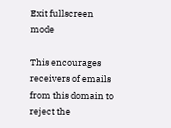Exit fullscreen mode

This encourages receivers of emails from this domain to reject the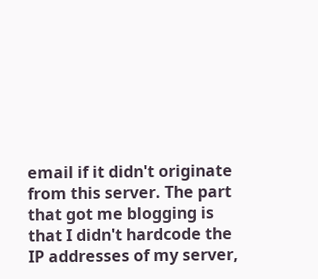email if it didn't originate from this server. The part that got me blogging is that I didn't hardcode the IP addresses of my server,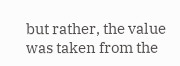but rather, the value was taken from the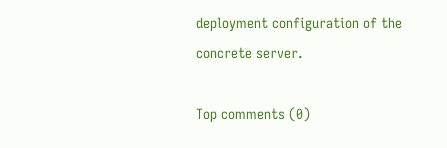deployment configuration of the concrete server.

Top comments (0)